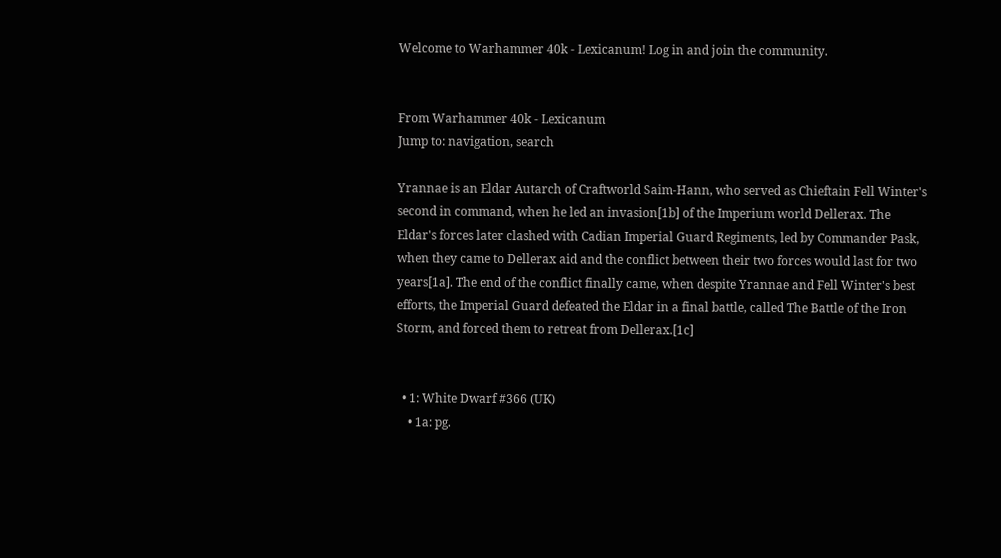Welcome to Warhammer 40k - Lexicanum! Log in and join the community.


From Warhammer 40k - Lexicanum
Jump to: navigation, search

Yrannae is an Eldar Autarch of Craftworld Saim-Hann, who served as Chieftain Fell Winter's second in command, when he led an invasion[1b] of the Imperium world Dellerax. The Eldar's forces later clashed with Cadian Imperial Guard Regiments, led by Commander Pask, when they came to Dellerax aid and the conflict between their two forces would last for two years[1a]. The end of the conflict finally came, when despite Yrannae and Fell Winter's best efforts, the Imperial Guard defeated the Eldar in a final battle, called The Battle of the Iron Storm, and forced them to retreat from Dellerax.[1c]


  • 1: White Dwarf #366 (UK)
    • 1a: pg.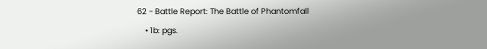62 - Battle Report: The Battle of Phantomfall
    • 1b: pgs.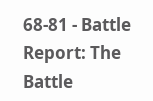68-81 - Battle Report: The Battle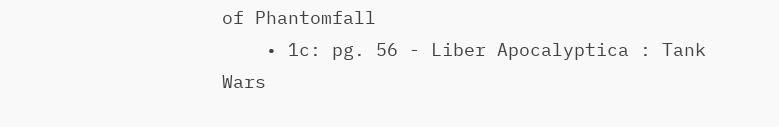of Phantomfall
    • 1c: pg. 56 - Liber Apocalyptica : Tank Wars